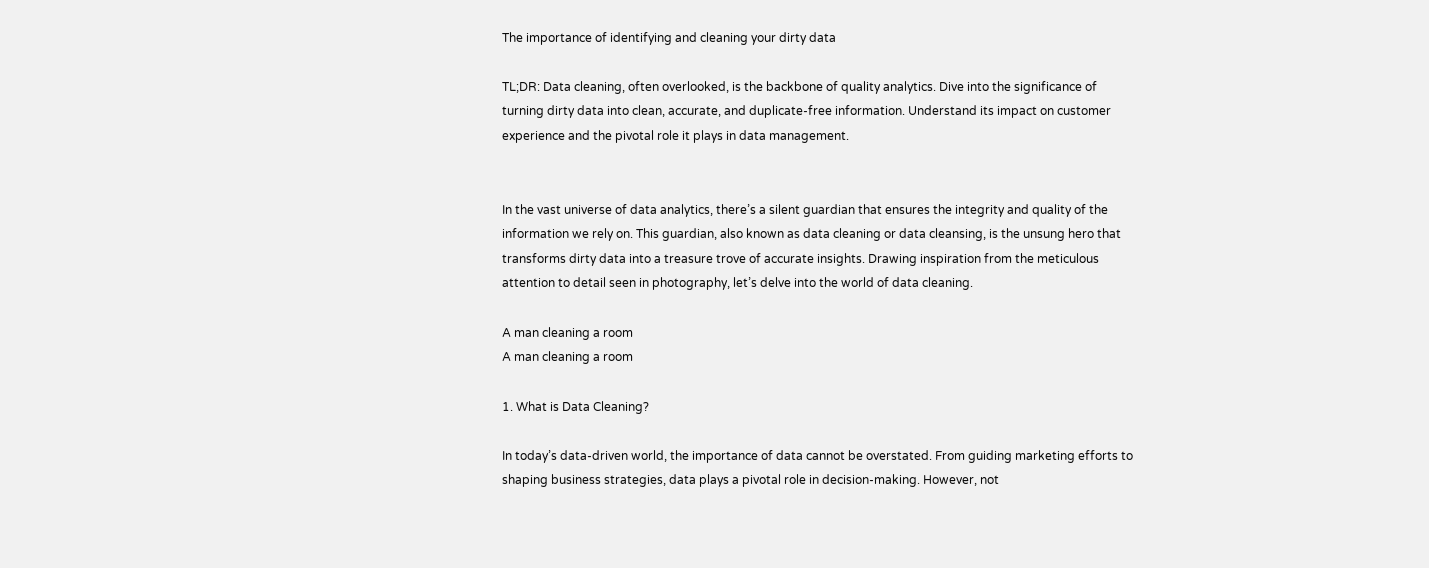The importance of identifying and cleaning your dirty data

TL;DR: Data cleaning, often overlooked, is the backbone of quality analytics. Dive into the significance of turning dirty data into clean, accurate, and duplicate-free information. Understand its impact on customer experience and the pivotal role it plays in data management.


In the vast universe of data analytics, there’s a silent guardian that ensures the integrity and quality of the information we rely on. This guardian, also known as data cleaning or data cleansing, is the unsung hero that transforms dirty data into a treasure trove of accurate insights. Drawing inspiration from the meticulous attention to detail seen in photography, let’s delve into the world of data cleaning.

A man cleaning a room
A man cleaning a room

1. What is Data Cleaning?

In today’s data-driven world, the importance of data cannot be overstated. From guiding marketing efforts to shaping business strategies, data plays a pivotal role in decision-making. However, not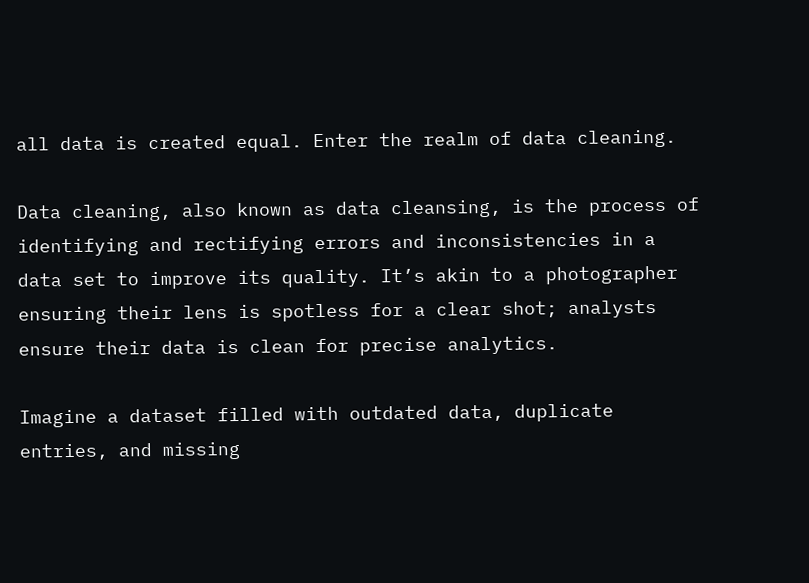all data is created equal. Enter the realm of data cleaning.

Data cleaning, also known as data cleansing, is the process of identifying and rectifying errors and inconsistencies in a data set to improve its quality. It’s akin to a photographer ensuring their lens is spotless for a clear shot; analysts ensure their data is clean for precise analytics.

Imagine a dataset filled with outdated data, duplicate entries, and missing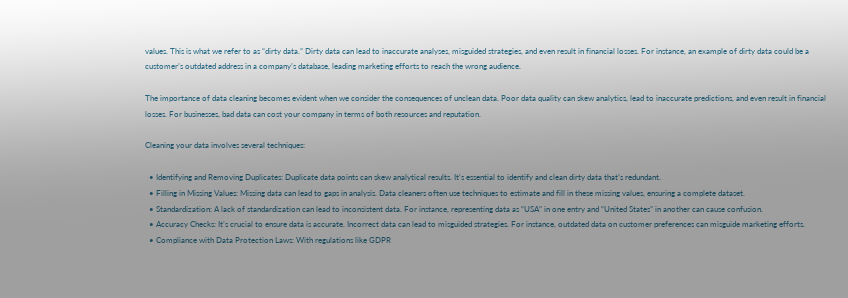values. This is what we refer to as “dirty data.” Dirty data can lead to inaccurate analyses, misguided strategies, and even result in financial losses. For instance, an example of dirty data could be a customer’s outdated address in a company’s database, leading marketing efforts to reach the wrong audience.

The importance of data cleaning becomes evident when we consider the consequences of unclean data. Poor data quality can skew analytics, lead to inaccurate predictions, and even result in financial losses. For businesses, bad data can cost your company in terms of both resources and reputation.

Cleaning your data involves several techniques:

  • Identifying and Removing Duplicates: Duplicate data points can skew analytical results. It’s essential to identify and clean dirty data that’s redundant.
  • Filling in Missing Values: Missing data can lead to gaps in analysis. Data cleaners often use techniques to estimate and fill in these missing values, ensuring a complete dataset.
  • Standardization: A lack of standardization can lead to inconsistent data. For instance, representing data as “USA” in one entry and “United States” in another can cause confusion.
  • Accuracy Checks: It’s crucial to ensure data is accurate. Incorrect data can lead to misguided strategies. For instance, outdated data on customer preferences can misguide marketing efforts.
  • Compliance with Data Protection Laws: With regulations like GDPR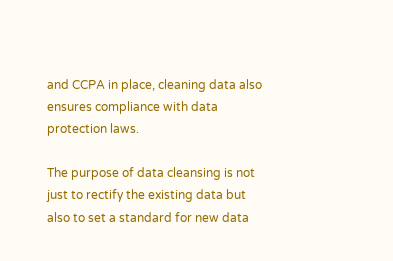and CCPA in place, cleaning data also ensures compliance with data protection laws.

The purpose of data cleansing is not just to rectify the existing data but also to set a standard for new data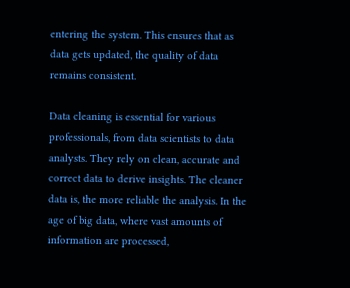entering the system. This ensures that as data gets updated, the quality of data remains consistent.

Data cleaning is essential for various professionals, from data scientists to data analysts. They rely on clean, accurate and correct data to derive insights. The cleaner data is, the more reliable the analysis. In the age of big data, where vast amounts of information are processed,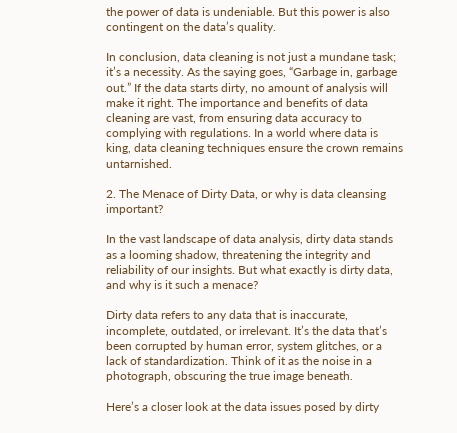the power of data is undeniable. But this power is also contingent on the data’s quality.

In conclusion, data cleaning is not just a mundane task; it’s a necessity. As the saying goes, “Garbage in, garbage out.” If the data starts dirty, no amount of analysis will make it right. The importance and benefits of data cleaning are vast, from ensuring data accuracy to complying with regulations. In a world where data is king, data cleaning techniques ensure the crown remains untarnished.

2. The Menace of Dirty Data, or why is data cleansing important?

In the vast landscape of data analysis, dirty data stands as a looming shadow, threatening the integrity and reliability of our insights. But what exactly is dirty data, and why is it such a menace?

Dirty data refers to any data that is inaccurate, incomplete, outdated, or irrelevant. It’s the data that’s been corrupted by human error, system glitches, or a lack of standardization. Think of it as the noise in a photograph, obscuring the true image beneath.

Here’s a closer look at the data issues posed by dirty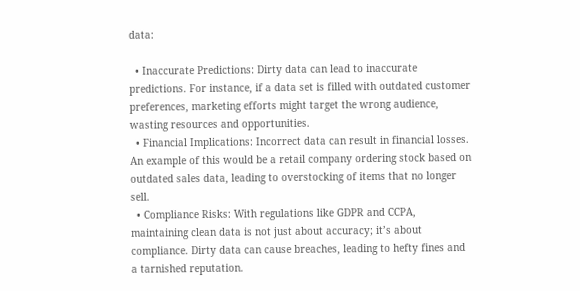data:

  • Inaccurate Predictions: Dirty data can lead to inaccurate predictions. For instance, if a data set is filled with outdated customer preferences, marketing efforts might target the wrong audience, wasting resources and opportunities.
  • Financial Implications: Incorrect data can result in financial losses. An example of this would be a retail company ordering stock based on outdated sales data, leading to overstocking of items that no longer sell.
  • Compliance Risks: With regulations like GDPR and CCPA, maintaining clean data is not just about accuracy; it’s about compliance. Dirty data can cause breaches, leading to hefty fines and a tarnished reputation.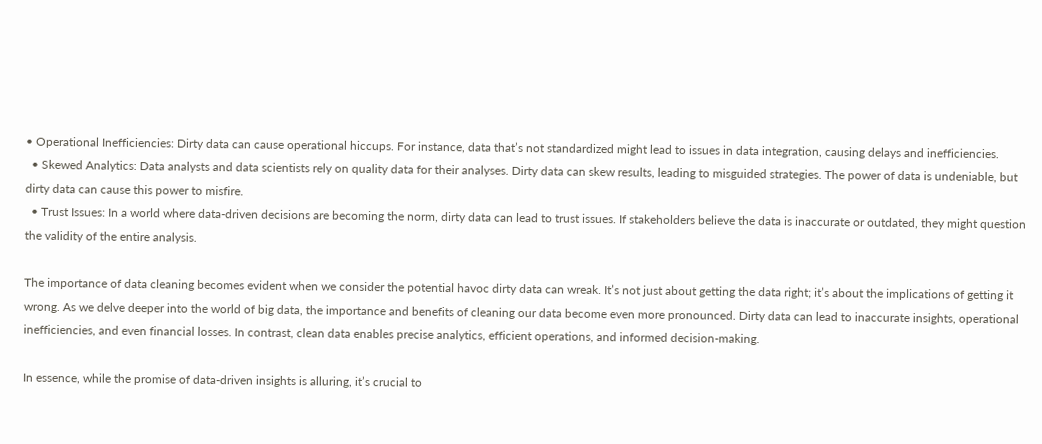• Operational Inefficiencies: Dirty data can cause operational hiccups. For instance, data that’s not standardized might lead to issues in data integration, causing delays and inefficiencies.
  • Skewed Analytics: Data analysts and data scientists rely on quality data for their analyses. Dirty data can skew results, leading to misguided strategies. The power of data is undeniable, but dirty data can cause this power to misfire.
  • Trust Issues: In a world where data-driven decisions are becoming the norm, dirty data can lead to trust issues. If stakeholders believe the data is inaccurate or outdated, they might question the validity of the entire analysis.

The importance of data cleaning becomes evident when we consider the potential havoc dirty data can wreak. It’s not just about getting the data right; it’s about the implications of getting it wrong. As we delve deeper into the world of big data, the importance and benefits of cleaning our data become even more pronounced. Dirty data can lead to inaccurate insights, operational inefficiencies, and even financial losses. In contrast, clean data enables precise analytics, efficient operations, and informed decision-making.

In essence, while the promise of data-driven insights is alluring, it’s crucial to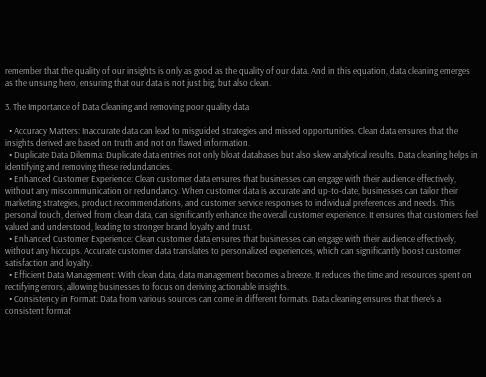remember that the quality of our insights is only as good as the quality of our data. And in this equation, data cleaning emerges as the unsung hero, ensuring that our data is not just big, but also clean.

3. The Importance of Data Cleaning and removing poor quality data

  • Accuracy Matters: Inaccurate data can lead to misguided strategies and missed opportunities. Clean data ensures that the insights derived are based on truth and not on flawed information.
  • Duplicate Data Dilemma: Duplicate data entries not only bloat databases but also skew analytical results. Data cleaning helps in identifying and removing these redundancies.
  • Enhanced Customer Experience: Clean customer data ensures that businesses can engage with their audience effectively, without any miscommunication or redundancy. When customer data is accurate and up-to-date, businesses can tailor their marketing strategies, product recommendations, and customer service responses to individual preferences and needs. This personal touch, derived from clean data, can significantly enhance the overall customer experience. It ensures that customers feel valued and understood, leading to stronger brand loyalty and trust.
  • Enhanced Customer Experience: Clean customer data ensures that businesses can engage with their audience effectively, without any hiccups. Accurate customer data translates to personalized experiences, which can significantly boost customer satisfaction and loyalty.
  • Efficient Data Management: With clean data, data management becomes a breeze. It reduces the time and resources spent on rectifying errors, allowing businesses to focus on deriving actionable insights.
  • Consistency in Format: Data from various sources can come in different formats. Data cleaning ensures that there’s a consistent format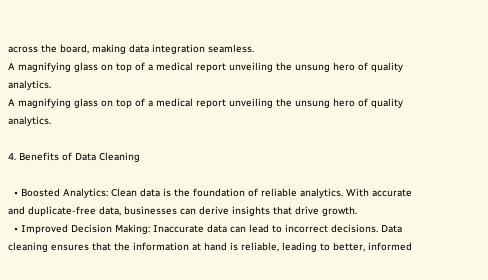across the board, making data integration seamless.
A magnifying glass on top of a medical report unveiling the unsung hero of quality analytics.
A magnifying glass on top of a medical report unveiling the unsung hero of quality analytics.

4. Benefits of Data Cleaning

  • Boosted Analytics: Clean data is the foundation of reliable analytics. With accurate and duplicate-free data, businesses can derive insights that drive growth.
  • Improved Decision Making: Inaccurate data can lead to incorrect decisions. Data cleaning ensures that the information at hand is reliable, leading to better, informed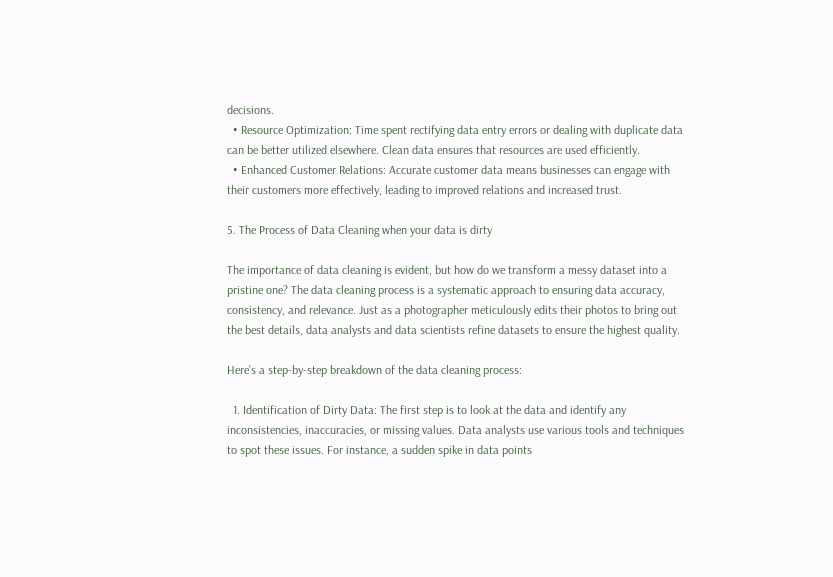decisions.
  • Resource Optimization: Time spent rectifying data entry errors or dealing with duplicate data can be better utilized elsewhere. Clean data ensures that resources are used efficiently.
  • Enhanced Customer Relations: Accurate customer data means businesses can engage with their customers more effectively, leading to improved relations and increased trust.

5. The Process of Data Cleaning when your data is dirty

The importance of data cleaning is evident, but how do we transform a messy dataset into a pristine one? The data cleaning process is a systematic approach to ensuring data accuracy, consistency, and relevance. Just as a photographer meticulously edits their photos to bring out the best details, data analysts and data scientists refine datasets to ensure the highest quality.

Here’s a step-by-step breakdown of the data cleaning process:

  1. Identification of Dirty Data: The first step is to look at the data and identify any inconsistencies, inaccuracies, or missing values. Data analysts use various tools and techniques to spot these issues. For instance, a sudden spike in data points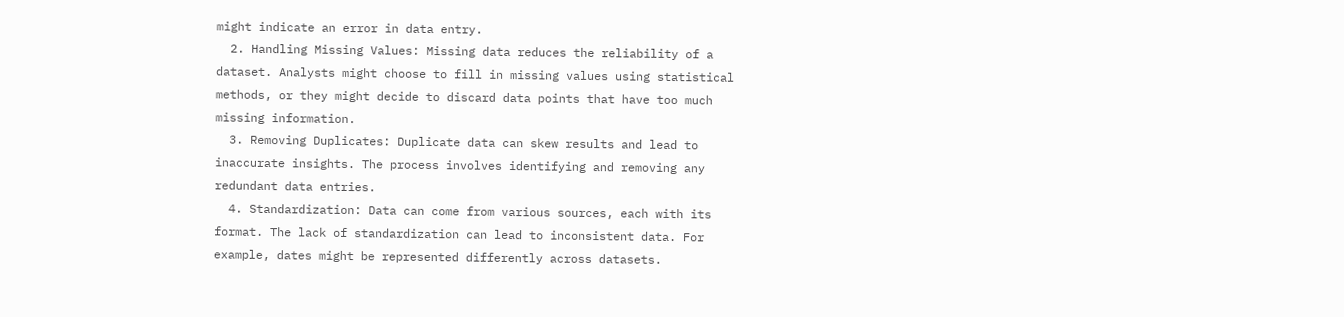might indicate an error in data entry.
  2. Handling Missing Values: Missing data reduces the reliability of a dataset. Analysts might choose to fill in missing values using statistical methods, or they might decide to discard data points that have too much missing information.
  3. Removing Duplicates: Duplicate data can skew results and lead to inaccurate insights. The process involves identifying and removing any redundant data entries.
  4. Standardization: Data can come from various sources, each with its format. The lack of standardization can lead to inconsistent data. For example, dates might be represented differently across datasets.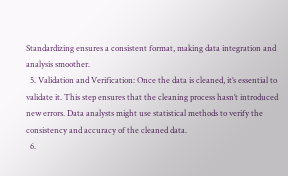Standardizing ensures a consistent format, making data integration and analysis smoother.
  5. Validation and Verification: Once the data is cleaned, it’s essential to validate it. This step ensures that the cleaning process hasn’t introduced new errors. Data analysts might use statistical methods to verify the consistency and accuracy of the cleaned data.
  6.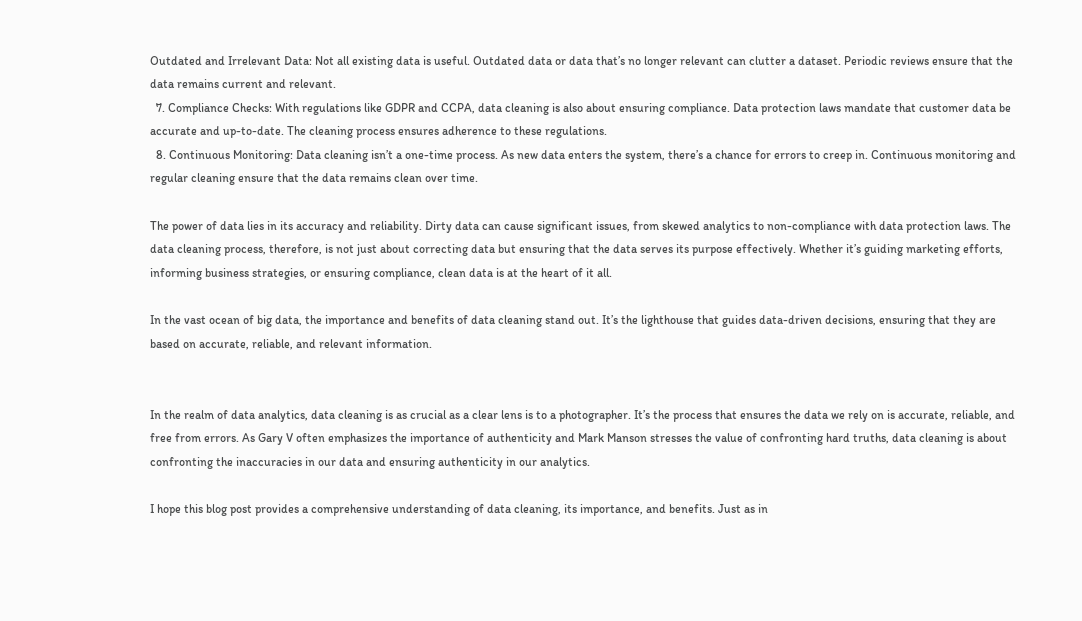Outdated and Irrelevant Data: Not all existing data is useful. Outdated data or data that’s no longer relevant can clutter a dataset. Periodic reviews ensure that the data remains current and relevant.
  7. Compliance Checks: With regulations like GDPR and CCPA, data cleaning is also about ensuring compliance. Data protection laws mandate that customer data be accurate and up-to-date. The cleaning process ensures adherence to these regulations.
  8. Continuous Monitoring: Data cleaning isn’t a one-time process. As new data enters the system, there’s a chance for errors to creep in. Continuous monitoring and regular cleaning ensure that the data remains clean over time.

The power of data lies in its accuracy and reliability. Dirty data can cause significant issues, from skewed analytics to non-compliance with data protection laws. The data cleaning process, therefore, is not just about correcting data but ensuring that the data serves its purpose effectively. Whether it’s guiding marketing efforts, informing business strategies, or ensuring compliance, clean data is at the heart of it all.

In the vast ocean of big data, the importance and benefits of data cleaning stand out. It’s the lighthouse that guides data-driven decisions, ensuring that they are based on accurate, reliable, and relevant information.


In the realm of data analytics, data cleaning is as crucial as a clear lens is to a photographer. It’s the process that ensures the data we rely on is accurate, reliable, and free from errors. As Gary V often emphasizes the importance of authenticity and Mark Manson stresses the value of confronting hard truths, data cleaning is about confronting the inaccuracies in our data and ensuring authenticity in our analytics.

I hope this blog post provides a comprehensive understanding of data cleaning, its importance, and benefits. Just as in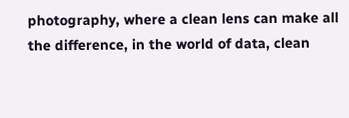photography, where a clean lens can make all the difference, in the world of data, clean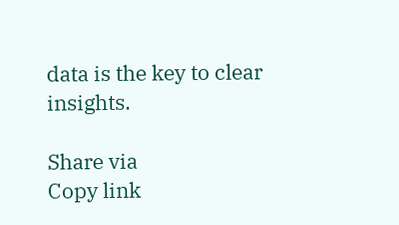data is the key to clear insights.

Share via
Copy link